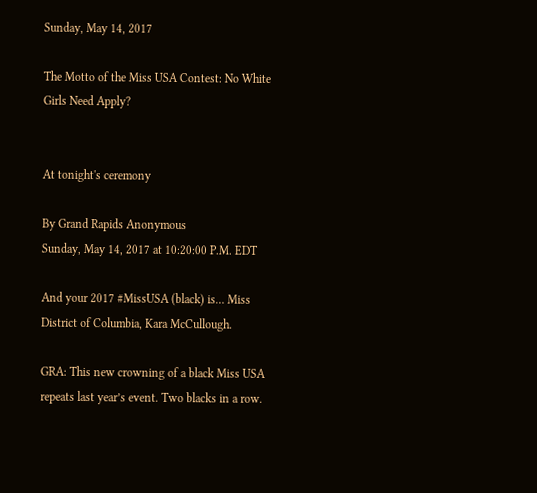Sunday, May 14, 2017

The Motto of the Miss USA Contest: No White Girls Need Apply?


At tonight's ceremony

By Grand Rapids Anonymous
Sunday, May 14, 2017 at 10:20:00 P.M. EDT

And your 2017 #MissUSA (black) is… Miss District of Columbia, Kara McCullough.

GRA: This new crowning of a black Miss USA repeats last year’s event. Two blacks in a row.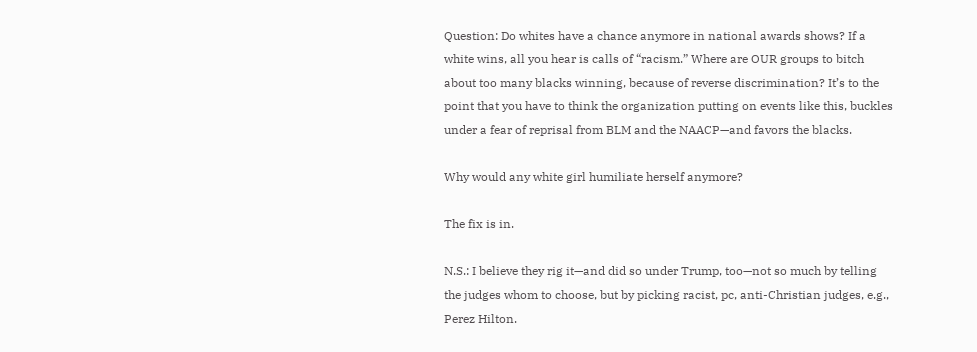Question: Do whites have a chance anymore in national awards shows? If a white wins, all you hear is calls of “racism.” Where are OUR groups to bitch about too many blacks winning, because of reverse discrimination? It’s to the point that you have to think the organization putting on events like this, buckles under a fear of reprisal from BLM and the NAACP—and favors the blacks.

Why would any white girl humiliate herself anymore?

The fix is in.

N.S.: I believe they rig it—and did so under Trump, too—not so much by telling the judges whom to choose, but by picking racist, pc, anti-Christian judges, e.g., Perez Hilton.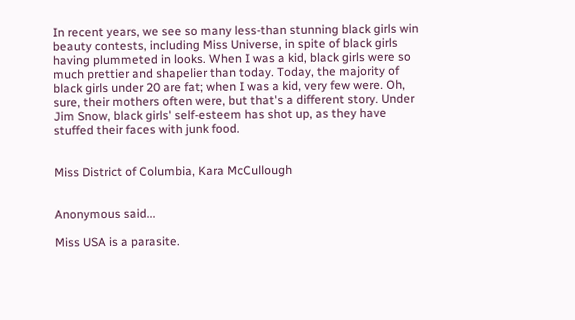In recent years, we see so many less-than stunning black girls win beauty contests, including Miss Universe, in spite of black girls having plummeted in looks. When I was a kid, black girls were so much prettier and shapelier than today. Today, the majority of black girls under 20 are fat; when I was a kid, very few were. Oh, sure, their mothers often were, but that's a different story. Under Jim Snow, black girls' self-esteem has shot up, as they have stuffed their faces with junk food.


Miss District of Columbia, Kara McCullough


Anonymous said...

Miss USA is a parasite.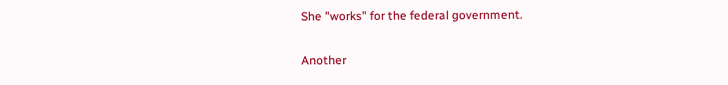She "works" for the federal government.

Another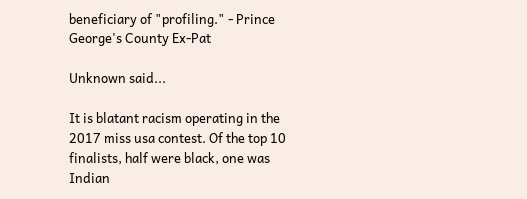beneficiary of "profiling." - Prince George's County Ex-Pat

Unknown said...

It is blatant racism operating in the 2017 miss usa contest. Of the top 10 finalists, half were black, one was Indian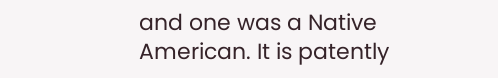and one was a Native American. It is patently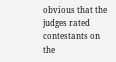obvious that the judges rated contestants on the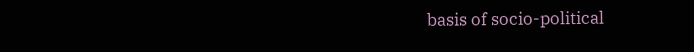basis of socio-political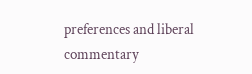preferences and liberal commentary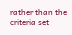rather than the criteria set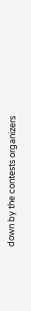down by the contests organizers